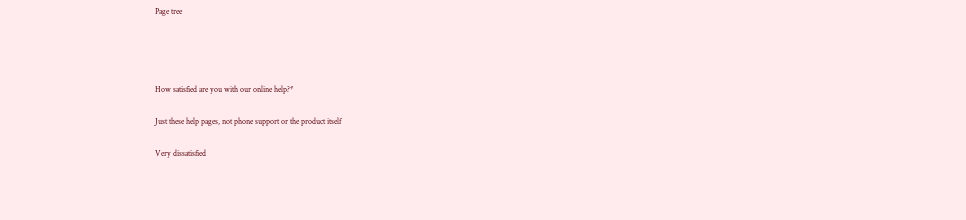Page tree




How satisfied are you with our online help?*

Just these help pages, not phone support or the product itself

Very dissatisfied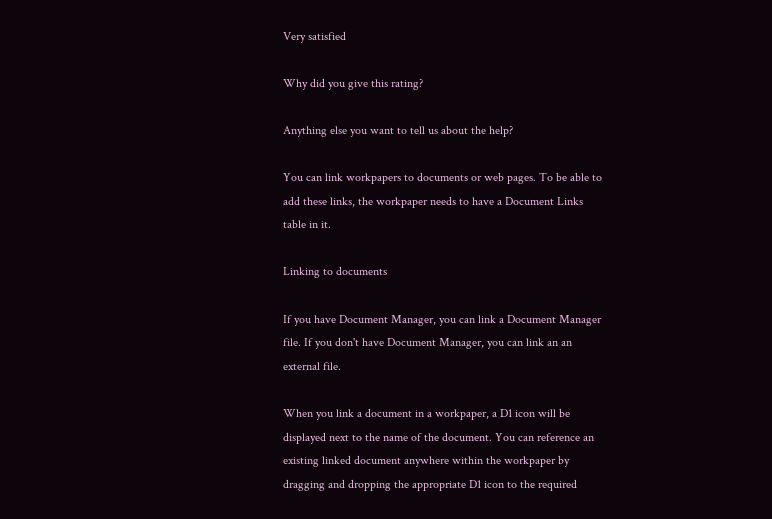Very satisfied

Why did you give this rating?

Anything else you want to tell us about the help?

You can link workpapers to documents or web pages. To be able to add these links, the workpaper needs to have a Document Links table in it.

Linking to documents

If you have Document Manager, you can link a Document Manager file. If you don't have Document Manager, you can link an an external file.

When you link a document in a workpaper, a D1 icon will be displayed next to the name of the document. You can reference an existing linked document anywhere within the workpaper by dragging and dropping the appropriate D1 icon to the required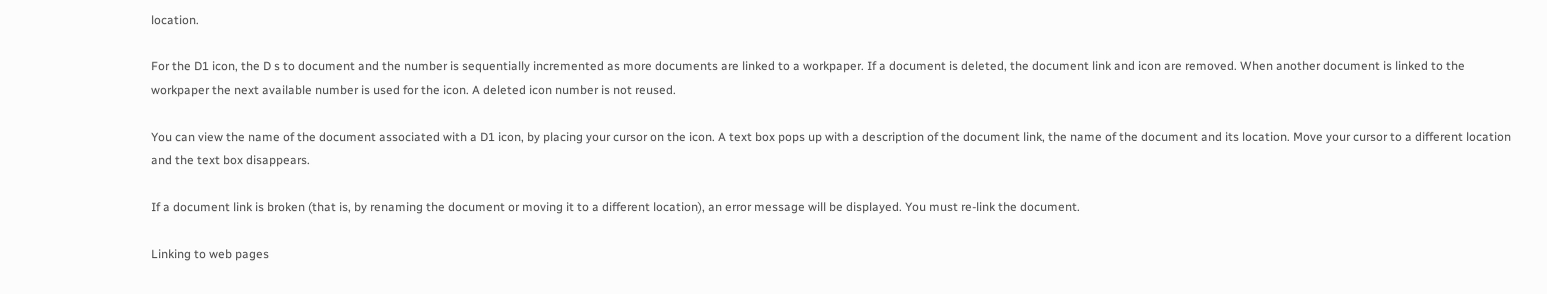location.

For the D1 icon, the D s to document and the number is sequentially incremented as more documents are linked to a workpaper. If a document is deleted, the document link and icon are removed. When another document is linked to the workpaper the next available number is used for the icon. A deleted icon number is not reused.

You can view the name of the document associated with a D1 icon, by placing your cursor on the icon. A text box pops up with a description of the document link, the name of the document and its location. Move your cursor to a different location and the text box disappears.

If a document link is broken (that is, by renaming the document or moving it to a different location), an error message will be displayed. You must re-link the document.

Linking to web pages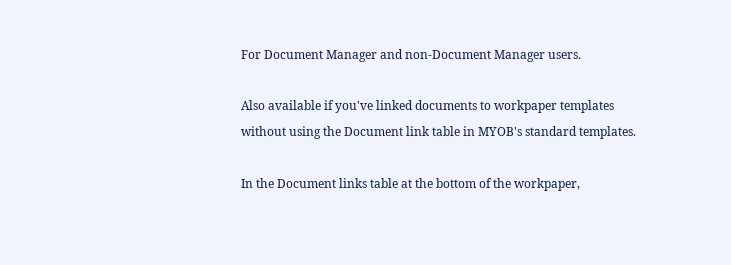For Document Manager and non-Document Manager users.

Also available if you've linked documents to workpaper templates without using the Document link table in MYOB's standard templates.

In the Document links table at the bottom of the workpaper,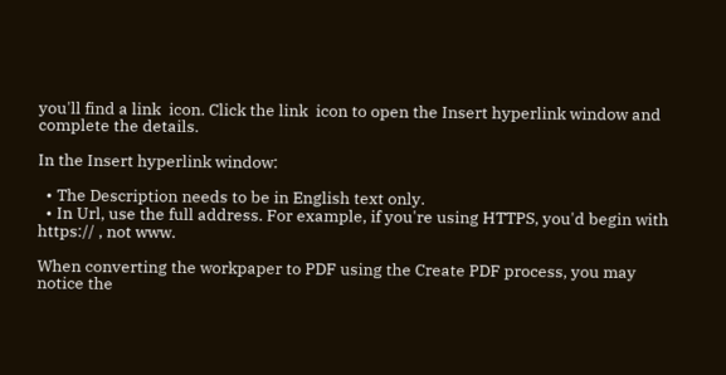you'll find a link  icon. Click the link  icon to open the Insert hyperlink window and complete the details.

In the Insert hyperlink window:

  • The Description needs to be in English text only.
  • In Url, use the full address. For example, if you're using HTTPS, you'd begin with https:// , not www.

When converting the workpaper to PDF using the Create PDF process, you may notice the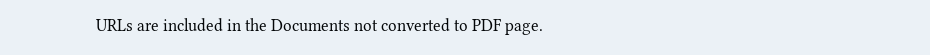URLs are included in the Documents not converted to PDF page.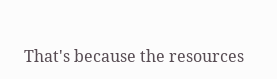That's because the resources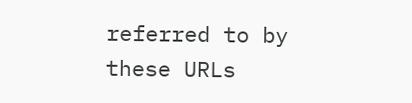referred to by these URLs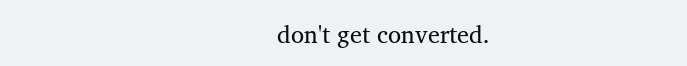don't get converted.